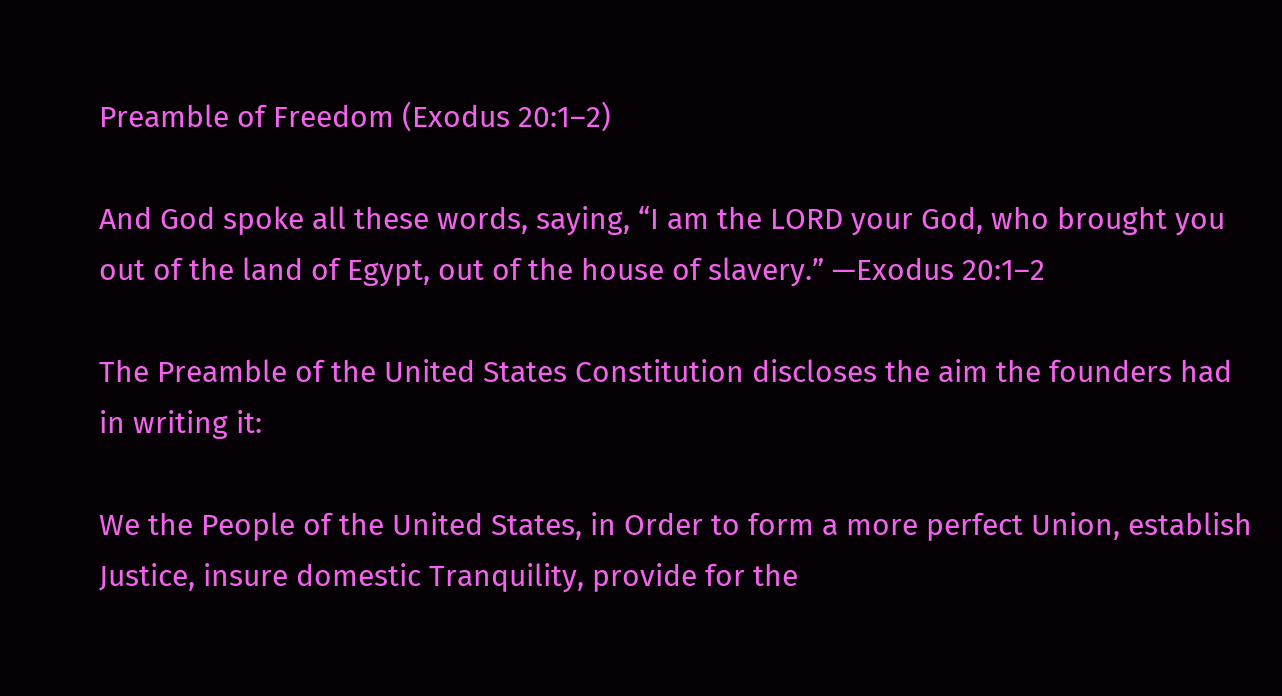Preamble of Freedom (Exodus 20:1–2)

And God spoke all these words, saying, “I am the LORD your God, who brought you out of the land of Egypt, out of the house of slavery.” —Exodus 20:1–2

The Preamble of the United States Constitution discloses the aim the founders had in writing it:

We the People of the United States, in Order to form a more perfect Union, establish Justice, insure domestic Tranquility, provide for the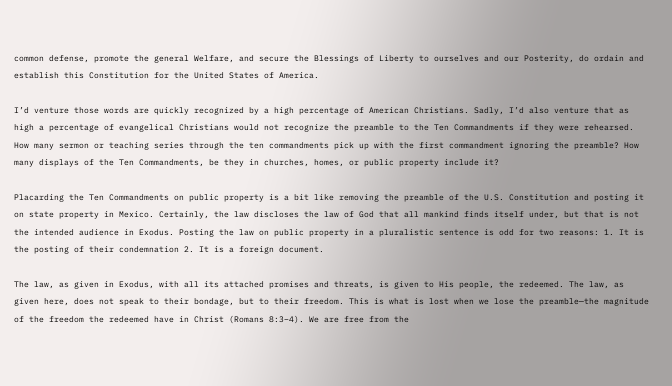common defense, promote the general Welfare, and secure the Blessings of Liberty to ourselves and our Posterity, do ordain and establish this Constitution for the United States of America.

I’d venture those words are quickly recognized by a high percentage of American Christians. Sadly, I’d also venture that as high a percentage of evangelical Christians would not recognize the preamble to the Ten Commandments if they were rehearsed. How many sermon or teaching series through the ten commandments pick up with the first commandment ignoring the preamble? How many displays of the Ten Commandments, be they in churches, homes, or public property include it?

Placarding the Ten Commandments on public property is a bit like removing the preamble of the U.S. Constitution and posting it on state property in Mexico. Certainly, the law discloses the law of God that all mankind finds itself under, but that is not the intended audience in Exodus. Posting the law on public property in a pluralistic sentence is odd for two reasons: 1. It is the posting of their condemnation 2. It is a foreign document.

The law, as given in Exodus, with all its attached promises and threats, is given to His people, the redeemed. The law, as given here, does not speak to their bondage, but to their freedom. This is what is lost when we lose the preamble—the magnitude of the freedom the redeemed have in Christ (Romans 8:3–4). We are free from the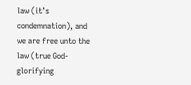law (it’s condemnation), and we are free unto the law (true God-glorifying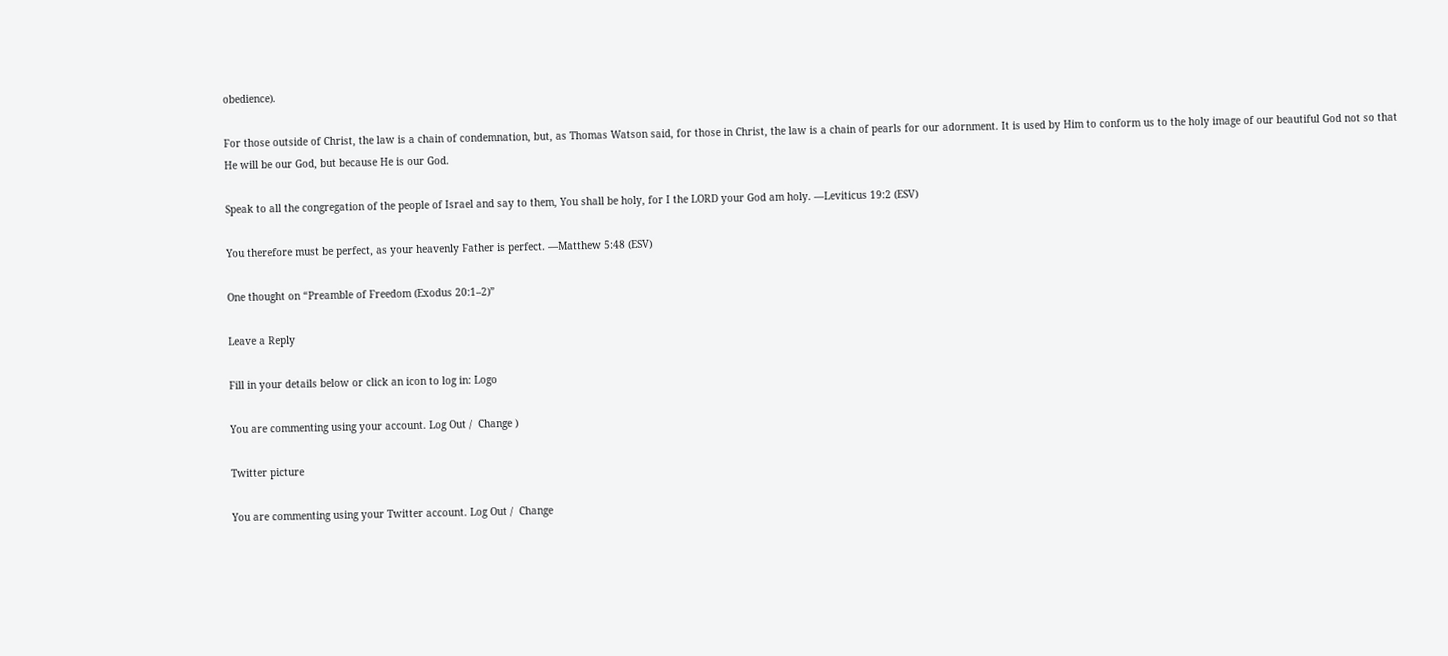obedience).

For those outside of Christ, the law is a chain of condemnation, but, as Thomas Watson said, for those in Christ, the law is a chain of pearls for our adornment. It is used by Him to conform us to the holy image of our beautiful God not so that He will be our God, but because He is our God.

Speak to all the congregation of the people of Israel and say to them, You shall be holy, for I the LORD your God am holy. —Leviticus 19:2 (ESV)

You therefore must be perfect, as your heavenly Father is perfect. —Matthew 5:48 (ESV)

One thought on “Preamble of Freedom (Exodus 20:1–2)”

Leave a Reply

Fill in your details below or click an icon to log in: Logo

You are commenting using your account. Log Out /  Change )

Twitter picture

You are commenting using your Twitter account. Log Out /  Change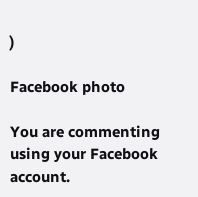)

Facebook photo

You are commenting using your Facebook account.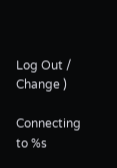Log Out /  Change )

Connecting to %s